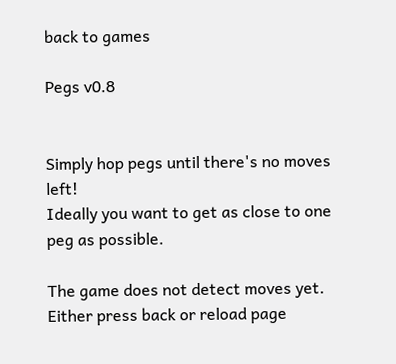back to games

Pegs v0.8


Simply hop pegs until there's no moves left!
Ideally you want to get as close to one peg as possible.

The game does not detect moves yet.
Either press back or reload page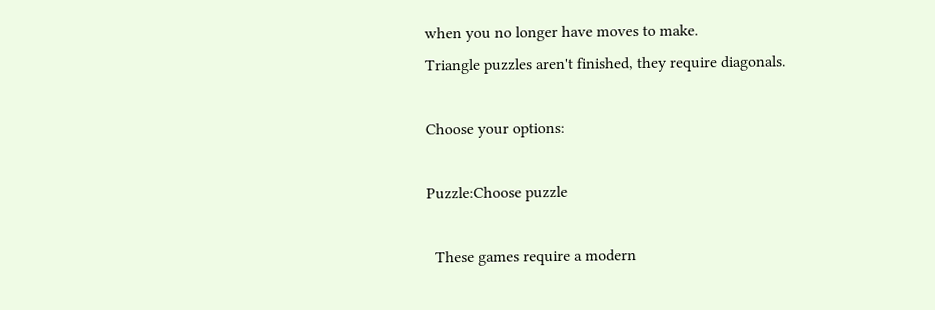when you no longer have moves to make.
Triangle puzzles aren't finished, they require diagonals.

Choose your options:

Puzzle:Choose puzzle

  These games require a modern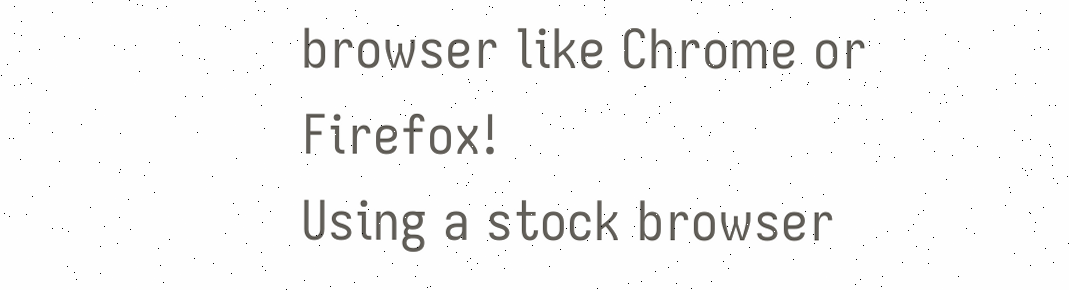browser like Chrome or Firefox!
Using a stock browser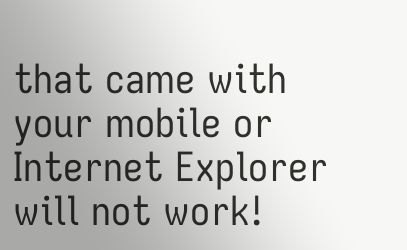that came with your mobile or Internet Explorer will not work!